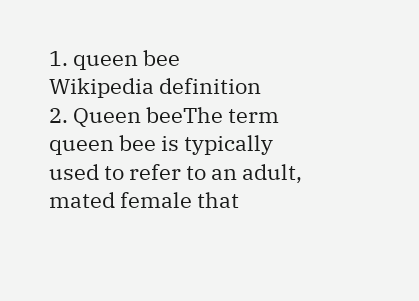1. queen bee
Wikipedia definition
2. Queen beeThe term queen bee is typically used to refer to an adult, mated female that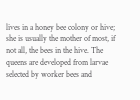lives in a honey bee colony or hive; she is usually the mother of most, if not all, the bees in the hive. The queens are developed from larvae selected by worker bees and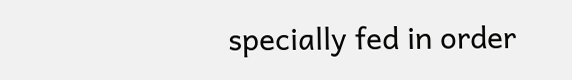specially fed in order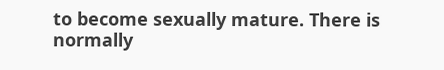to become sexually mature. There is normally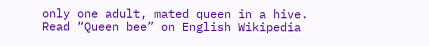only one adult, mated queen in a hive.
Read “Queen bee” on English Wikipedia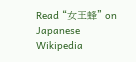Read “女王蜂” on Japanese Wikipedia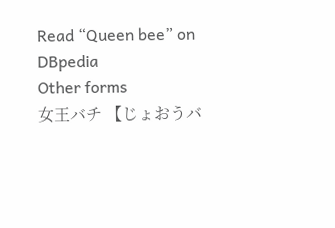Read “Queen bee” on DBpedia
Other forms
女王バチ 【じょおうバ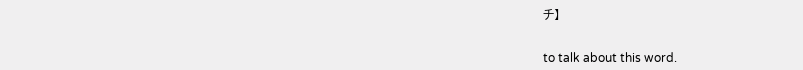チ】


to talk about this word.